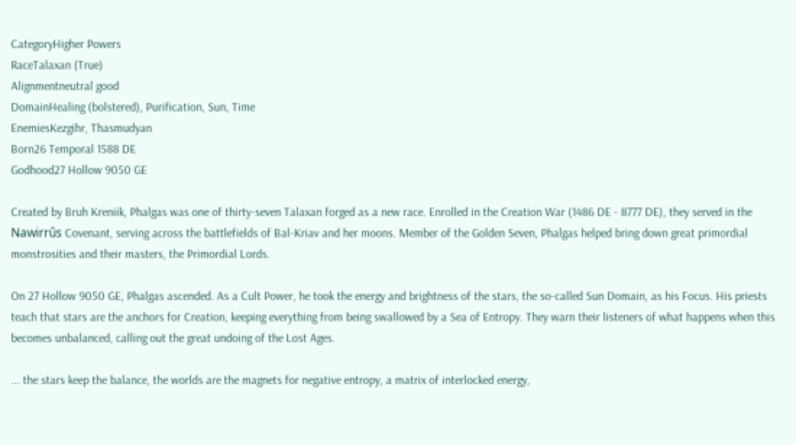CategoryHigher Powers
RaceTalaxan (True)
Alignmentneutral good
DomainHealing (bolstered), Purification, Sun, Time
EnemiesKezgihr, Thasmudyan
Born26 Temporal 1588 DE
Godhood27 Hollow 9050 GE

Created by Bruh Kreniik, Phalgas was one of thirty-seven Talaxan forged as a new race. Enrolled in the Creation War (1486 DE - 8777 DE), they served in the Nawirrûs Covenant, serving across the battlefields of Bal-Kriav and her moons. Member of the Golden Seven, Phalgas helped bring down great primordial monstrosities and their masters, the Primordial Lords.

On 27 Hollow 9050 GE, Phalgas ascended. As a Cult Power, he took the energy and brightness of the stars, the so-called Sun Domain, as his Focus. His priests teach that stars are the anchors for Creation, keeping everything from being swallowed by a Sea of Entropy. They warn their listeners of what happens when this becomes unbalanced, calling out the great undoing of the Lost Ages.

... the stars keep the balance, the worlds are the magnets for negative entropy, a matrix of interlocked energy,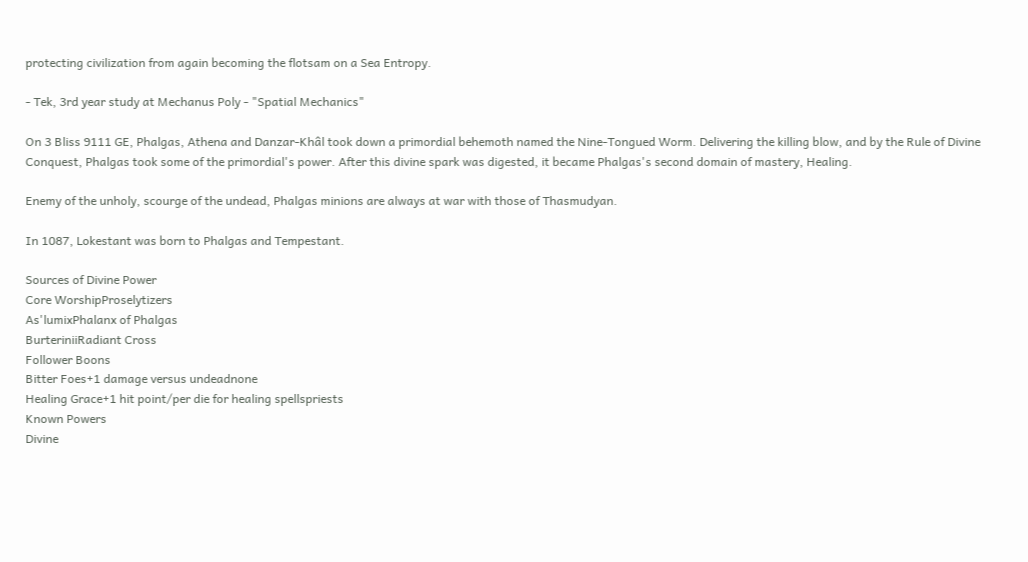protecting civilization from again becoming the flotsam on a Sea Entropy.

- Tek, 3rd year study at Mechanus Poly - "Spatial Mechanics"

On 3 Bliss 9111 GE, Phalgas, Athena and Danzar-Khâl took down a primordial behemoth named the Nine-Tongued Worm. Delivering the killing blow, and by the Rule of Divine Conquest, Phalgas took some of the primordial's power. After this divine spark was digested, it became Phalgas's second domain of mastery, Healing.

Enemy of the unholy, scourge of the undead, Phalgas minions are always at war with those of Thasmudyan.

In 1087, Lokestant was born to Phalgas and Tempestant.

Sources of Divine Power
Core WorshipProselytizers
As'lumixPhalanx of Phalgas
BurteriniiRadiant Cross
Follower Boons
Bitter Foes+1 damage versus undeadnone
Healing Grace+1 hit point/per die for healing spellspriests
Known Powers
Divine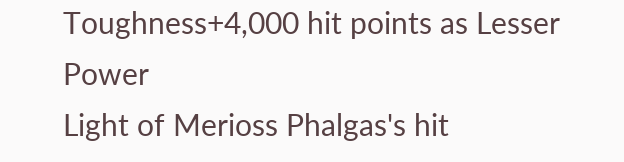Toughness+4,000 hit points as Lesser Power
Light of Merioss Phalgas's hit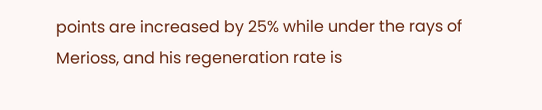points are increased by 25% while under the rays of Merioss, and his regeneration rate is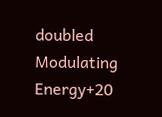doubled
Modulating Energy+20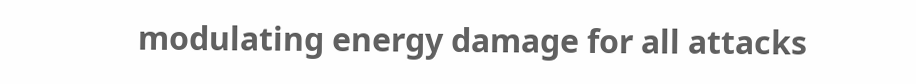modulating energy damage for all attacks